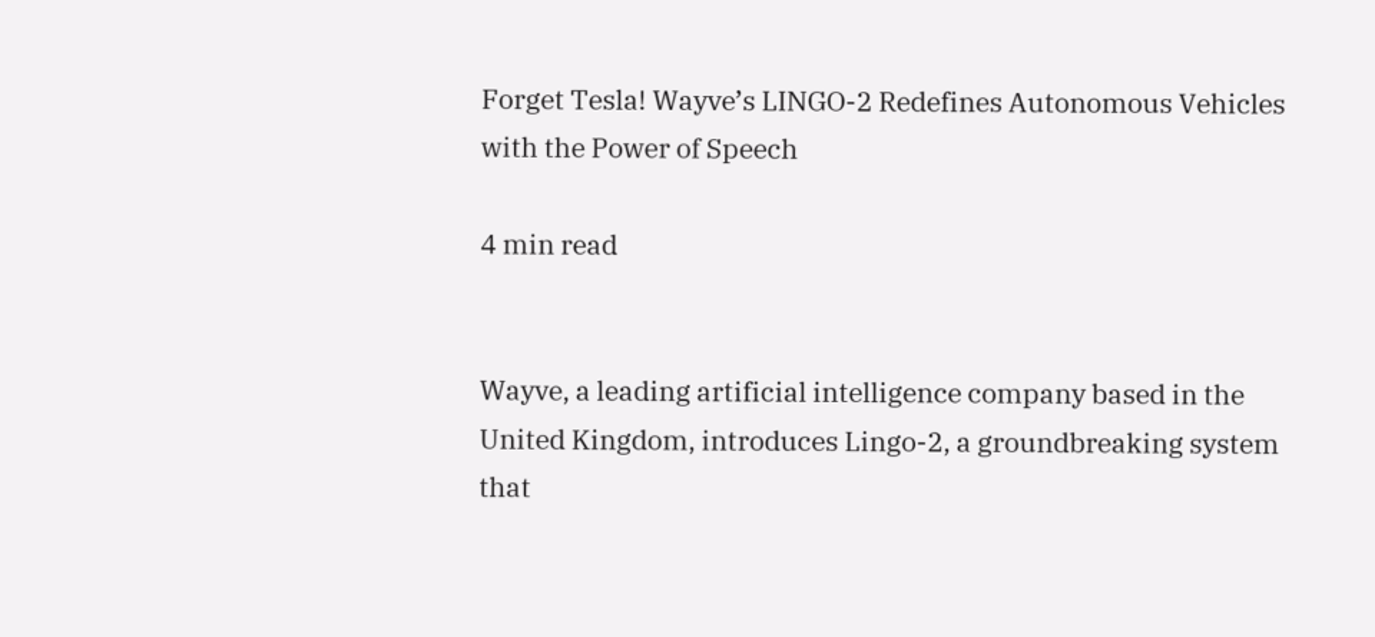Forget Tesla! Wayve’s LINGO-2 Redefines Autonomous Vehicles with the Power of Speech

4 min read


Wayve, a leading artificial intelligence company based in the United Kingdom, introduces Lingo-2, a groundbreaking system that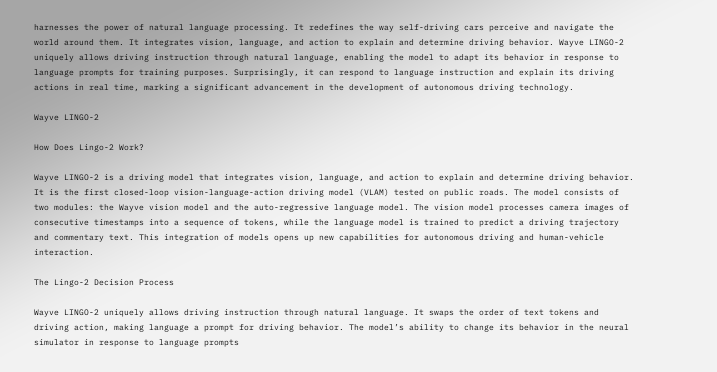harnesses the power of natural language processing. It redefines the way self-driving cars perceive and navigate the world around them. It integrates vision, language, and action to explain and determine driving behavior. Wayve LINGO-2 uniquely allows driving instruction through natural language, enabling the model to adapt its behavior in response to language prompts for training purposes. Surprisingly, it can respond to language instruction and explain its driving actions in real time, marking a significant advancement in the development of autonomous driving technology.

Wayve LINGO-2

How Does Lingo-2 Work?

Wayve LINGO-2 is a driving model that integrates vision, language, and action to explain and determine driving behavior. It is the first closed-loop vision-language-action driving model (VLAM) tested on public roads. The model consists of two modules: the Wayve vision model and the auto-regressive language model. The vision model processes camera images of consecutive timestamps into a sequence of tokens, while the language model is trained to predict a driving trajectory and commentary text. This integration of models opens up new capabilities for autonomous driving and human-vehicle interaction.

The Lingo-2 Decision Process

Wayve LINGO-2 uniquely allows driving instruction through natural language. It swaps the order of text tokens and driving action, making language a prompt for driving behavior. The model’s ability to change its behavior in the neural simulator in response to language prompts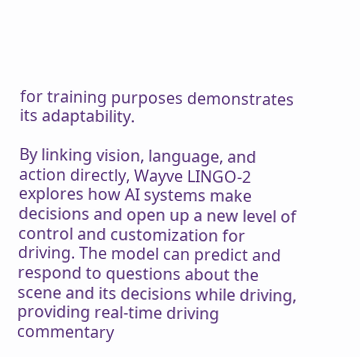for training purposes demonstrates its adaptability.

By linking vision, language, and action directly, Wayve LINGO-2 explores how AI systems make decisions and open up a new level of control and customization for driving. The model can predict and respond to questions about the scene and its decisions while driving, providing real-time driving commentary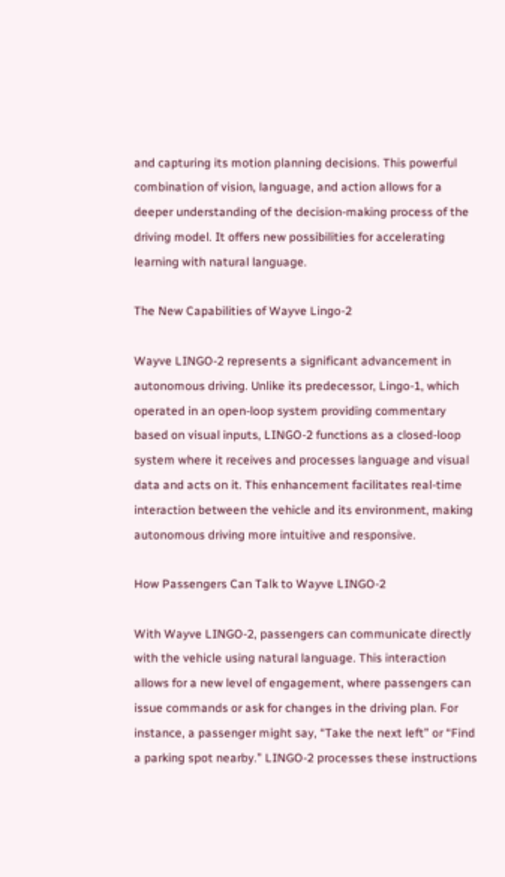and capturing its motion planning decisions. This powerful combination of vision, language, and action allows for a deeper understanding of the decision-making process of the driving model. It offers new possibilities for accelerating learning with natural language.

The New Capabilities of Wayve Lingo-2

Wayve LINGO-2 represents a significant advancement in autonomous driving. Unlike its predecessor, Lingo-1, which operated in an open-loop system providing commentary based on visual inputs, LINGO-2 functions as a closed-loop system where it receives and processes language and visual data and acts on it. This enhancement facilitates real-time interaction between the vehicle and its environment, making autonomous driving more intuitive and responsive.

How Passengers Can Talk to Wayve LINGO-2

With Wayve LINGO-2, passengers can communicate directly with the vehicle using natural language. This interaction allows for a new level of engagement, where passengers can issue commands or ask for changes in the driving plan. For instance, a passenger might say, “Take the next left” or “Find a parking spot nearby.” LINGO-2 processes these instructions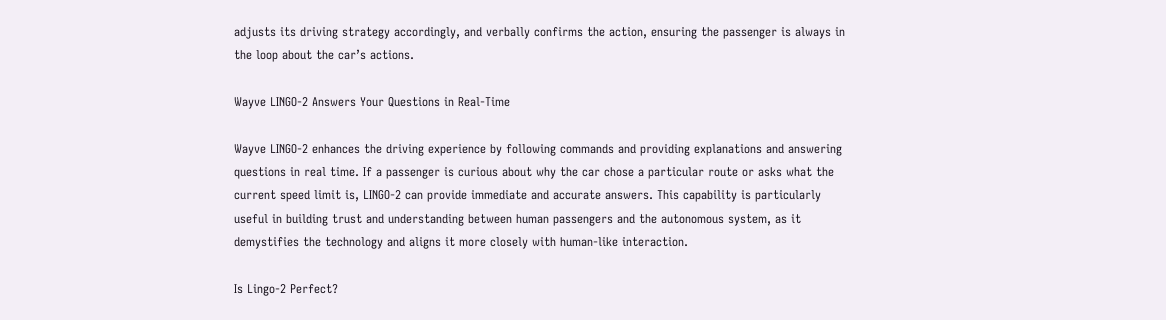adjusts its driving strategy accordingly, and verbally confirms the action, ensuring the passenger is always in the loop about the car’s actions.

Wayve LINGO-2 Answers Your Questions in Real-Time

Wayve LINGO-2 enhances the driving experience by following commands and providing explanations and answering questions in real time. If a passenger is curious about why the car chose a particular route or asks what the current speed limit is, LINGO-2 can provide immediate and accurate answers. This capability is particularly useful in building trust and understanding between human passengers and the autonomous system, as it demystifies the technology and aligns it more closely with human-like interaction.

Is Lingo-2 Perfect?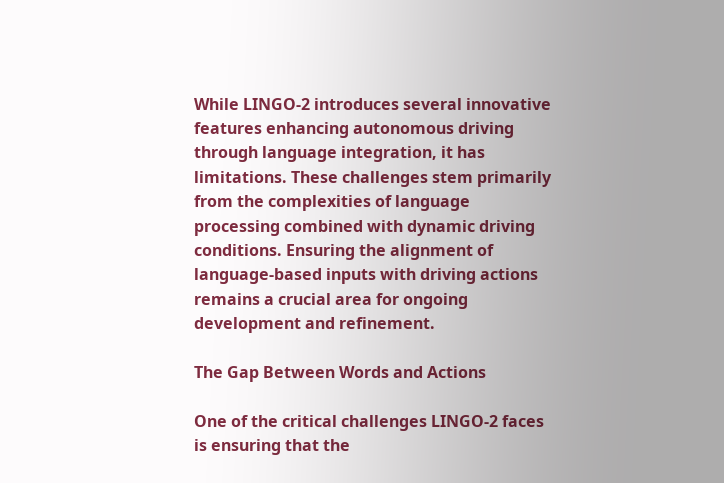While LINGO-2 introduces several innovative features enhancing autonomous driving through language integration, it has limitations. These challenges stem primarily from the complexities of language processing combined with dynamic driving conditions. Ensuring the alignment of language-based inputs with driving actions remains a crucial area for ongoing development and refinement.

The Gap Between Words and Actions

One of the critical challenges LINGO-2 faces is ensuring that the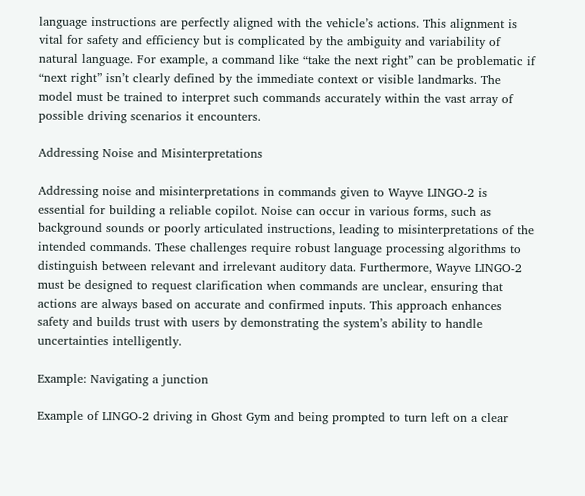language instructions are perfectly aligned with the vehicle’s actions. This alignment is vital for safety and efficiency but is complicated by the ambiguity and variability of natural language. For example, a command like “take the next right” can be problematic if “next right” isn’t clearly defined by the immediate context or visible landmarks. The model must be trained to interpret such commands accurately within the vast array of possible driving scenarios it encounters.

Addressing Noise and Misinterpretations

Addressing noise and misinterpretations in commands given to Wayve LINGO-2 is essential for building a reliable copilot. Noise can occur in various forms, such as background sounds or poorly articulated instructions, leading to misinterpretations of the intended commands. These challenges require robust language processing algorithms to distinguish between relevant and irrelevant auditory data. Furthermore, Wayve LINGO-2 must be designed to request clarification when commands are unclear, ensuring that actions are always based on accurate and confirmed inputs. This approach enhances safety and builds trust with users by demonstrating the system’s ability to handle uncertainties intelligently.

Example: Navigating a junction

Example of LINGO-2 driving in Ghost Gym and being prompted to turn left on a clear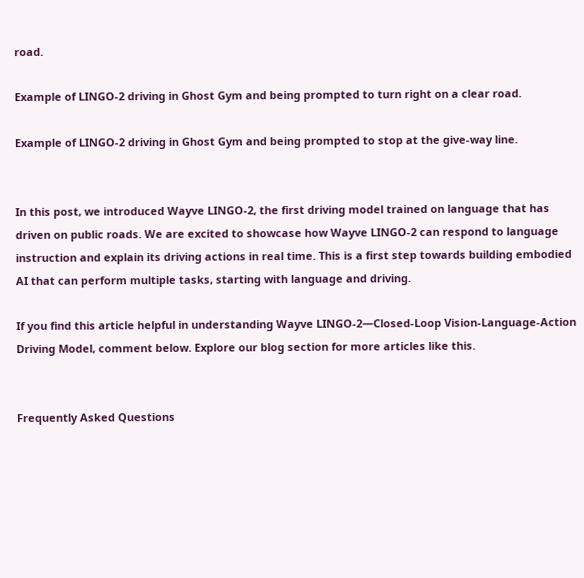road.

Example of LINGO-2 driving in Ghost Gym and being prompted to turn right on a clear road.

Example of LINGO-2 driving in Ghost Gym and being prompted to stop at the give-way line.


In this post, we introduced Wayve LINGO-2, the first driving model trained on language that has driven on public roads. We are excited to showcase how Wayve LINGO-2 can respond to language instruction and explain its driving actions in real time. This is a first step towards building embodied AI that can perform multiple tasks, starting with language and driving.

If you find this article helpful in understanding Wayve LINGO-2—Closed-Loop Vision-Language-Action Driving Model, comment below. Explore our blog section for more articles like this.


Frequently Asked Questions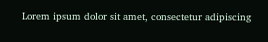Lorem ipsum dolor sit amet, consectetur adipiscing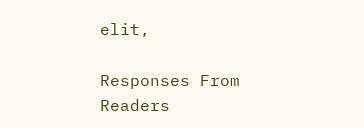elit,

Responses From Readers